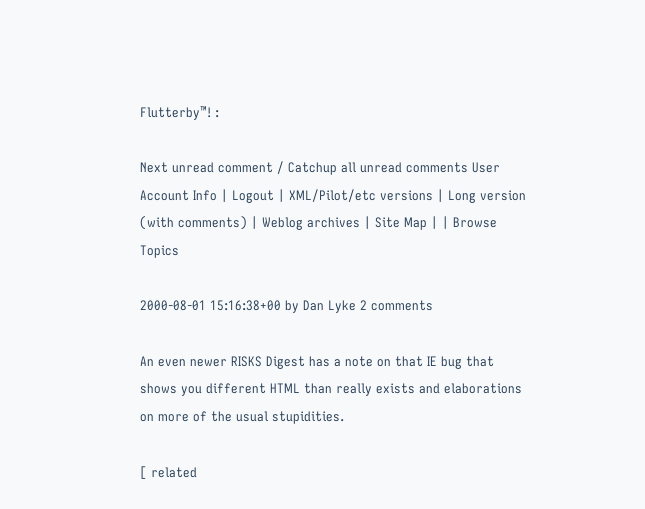Flutterby™! :

Next unread comment / Catchup all unread comments User Account Info | Logout | XML/Pilot/etc versions | Long version (with comments) | Weblog archives | Site Map | | Browse Topics

2000-08-01 15:16:38+00 by Dan Lyke 2 comments

An even newer RISKS Digest has a note on that IE bug that shows you different HTML than really exists and elaborations on more of the usual stupidities.

[ related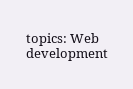topics: Web development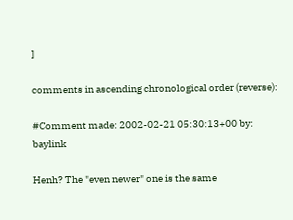]

comments in ascending chronological order (reverse):

#Comment made: 2002-02-21 05:30:13+00 by: baylink

Henh? The "even newer" one is the same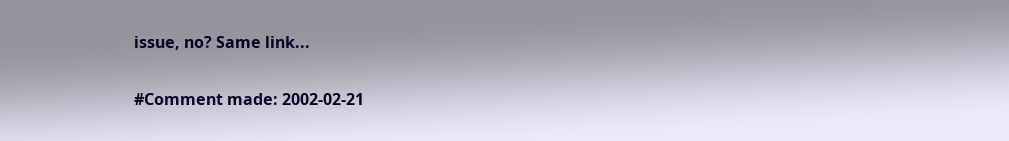issue, no? Same link...

#Comment made: 2002-02-21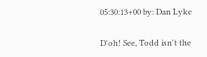05:30:13+00 by: Dan Lyke

D'oh! See, Todd isn't the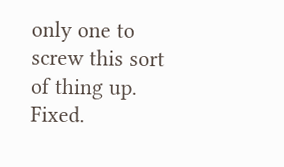only one to screw this sort of thing up. Fixed.